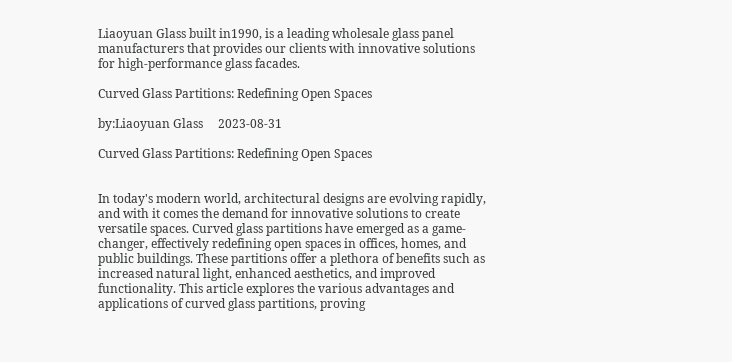Liaoyuan Glass built in1990, is a leading wholesale glass panel manufacturers that provides our clients with innovative solutions for high-performance glass facades.

Curved Glass Partitions: Redefining Open Spaces

by:Liaoyuan Glass     2023-08-31

Curved Glass Partitions: Redefining Open Spaces


In today's modern world, architectural designs are evolving rapidly, and with it comes the demand for innovative solutions to create versatile spaces. Curved glass partitions have emerged as a game-changer, effectively redefining open spaces in offices, homes, and public buildings. These partitions offer a plethora of benefits such as increased natural light, enhanced aesthetics, and improved functionality. This article explores the various advantages and applications of curved glass partitions, proving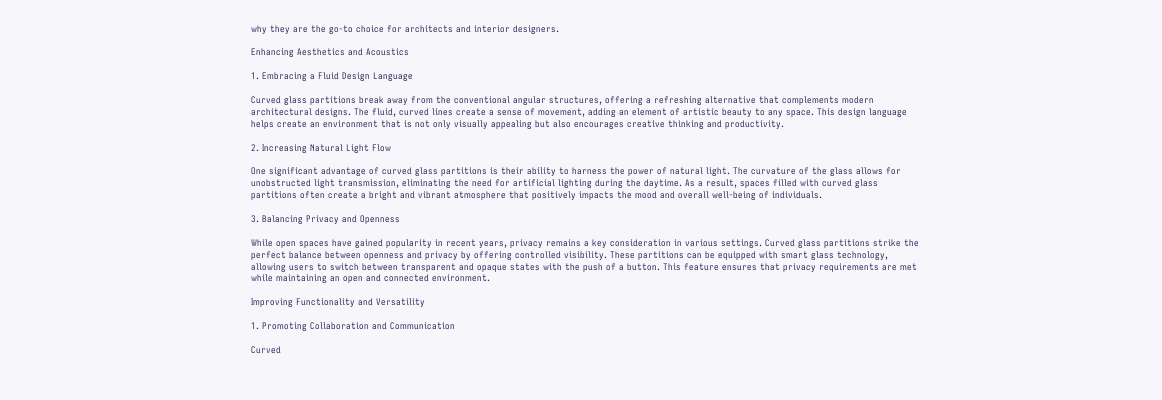why they are the go-to choice for architects and interior designers.

Enhancing Aesthetics and Acoustics

1. Embracing a Fluid Design Language

Curved glass partitions break away from the conventional angular structures, offering a refreshing alternative that complements modern architectural designs. The fluid, curved lines create a sense of movement, adding an element of artistic beauty to any space. This design language helps create an environment that is not only visually appealing but also encourages creative thinking and productivity.

2. Increasing Natural Light Flow

One significant advantage of curved glass partitions is their ability to harness the power of natural light. The curvature of the glass allows for unobstructed light transmission, eliminating the need for artificial lighting during the daytime. As a result, spaces filled with curved glass partitions often create a bright and vibrant atmosphere that positively impacts the mood and overall well-being of individuals.

3. Balancing Privacy and Openness

While open spaces have gained popularity in recent years, privacy remains a key consideration in various settings. Curved glass partitions strike the perfect balance between openness and privacy by offering controlled visibility. These partitions can be equipped with smart glass technology, allowing users to switch between transparent and opaque states with the push of a button. This feature ensures that privacy requirements are met while maintaining an open and connected environment.

Improving Functionality and Versatility

1. Promoting Collaboration and Communication

Curved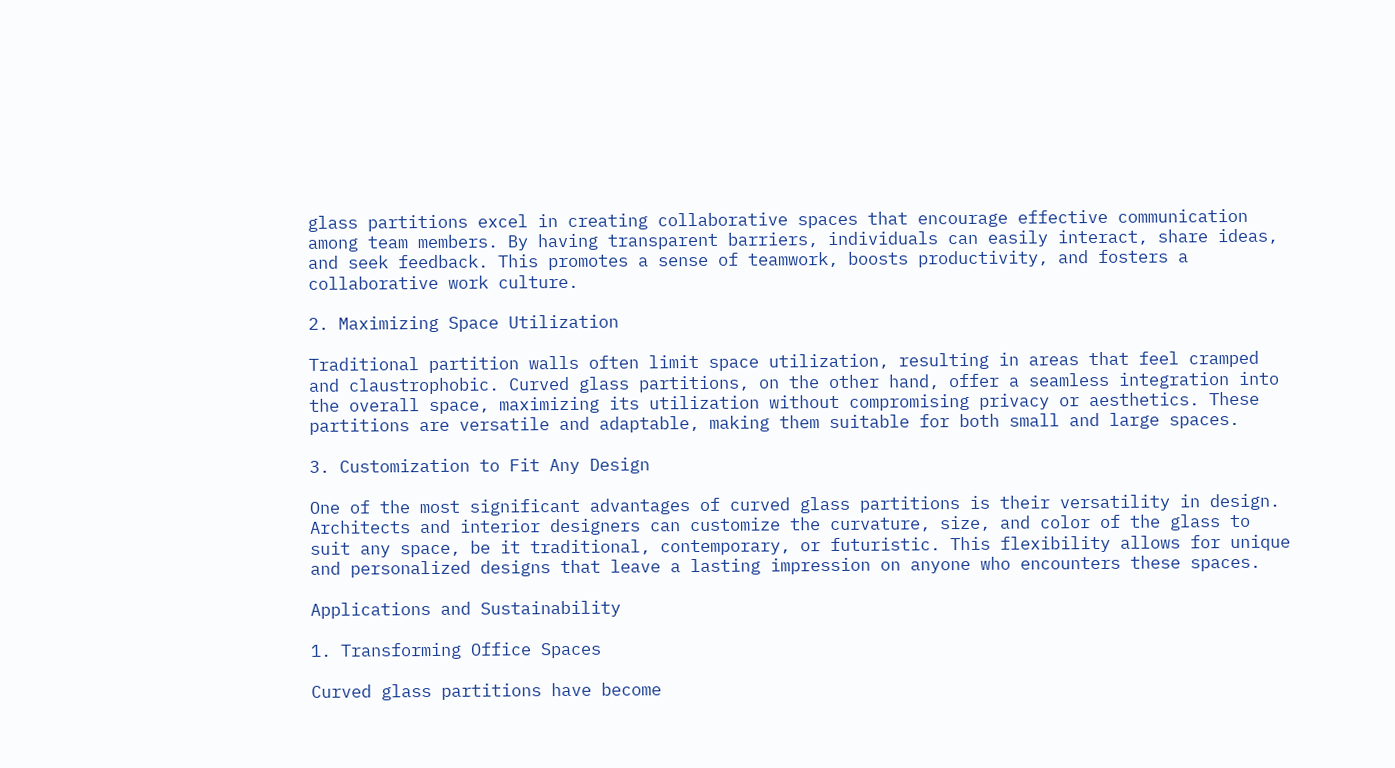glass partitions excel in creating collaborative spaces that encourage effective communication among team members. By having transparent barriers, individuals can easily interact, share ideas, and seek feedback. This promotes a sense of teamwork, boosts productivity, and fosters a collaborative work culture.

2. Maximizing Space Utilization

Traditional partition walls often limit space utilization, resulting in areas that feel cramped and claustrophobic. Curved glass partitions, on the other hand, offer a seamless integration into the overall space, maximizing its utilization without compromising privacy or aesthetics. These partitions are versatile and adaptable, making them suitable for both small and large spaces.

3. Customization to Fit Any Design

One of the most significant advantages of curved glass partitions is their versatility in design. Architects and interior designers can customize the curvature, size, and color of the glass to suit any space, be it traditional, contemporary, or futuristic. This flexibility allows for unique and personalized designs that leave a lasting impression on anyone who encounters these spaces.

Applications and Sustainability

1. Transforming Office Spaces

Curved glass partitions have become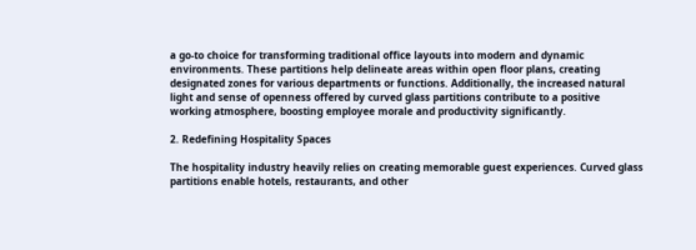a go-to choice for transforming traditional office layouts into modern and dynamic environments. These partitions help delineate areas within open floor plans, creating designated zones for various departments or functions. Additionally, the increased natural light and sense of openness offered by curved glass partitions contribute to a positive working atmosphere, boosting employee morale and productivity significantly.

2. Redefining Hospitality Spaces

The hospitality industry heavily relies on creating memorable guest experiences. Curved glass partitions enable hotels, restaurants, and other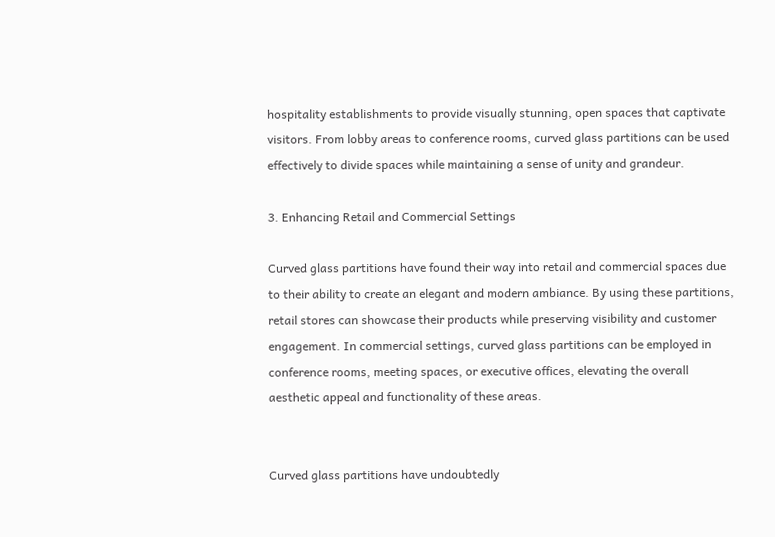hospitality establishments to provide visually stunning, open spaces that captivate visitors. From lobby areas to conference rooms, curved glass partitions can be used effectively to divide spaces while maintaining a sense of unity and grandeur.

3. Enhancing Retail and Commercial Settings

Curved glass partitions have found their way into retail and commercial spaces due to their ability to create an elegant and modern ambiance. By using these partitions, retail stores can showcase their products while preserving visibility and customer engagement. In commercial settings, curved glass partitions can be employed in conference rooms, meeting spaces, or executive offices, elevating the overall aesthetic appeal and functionality of these areas.


Curved glass partitions have undoubtedly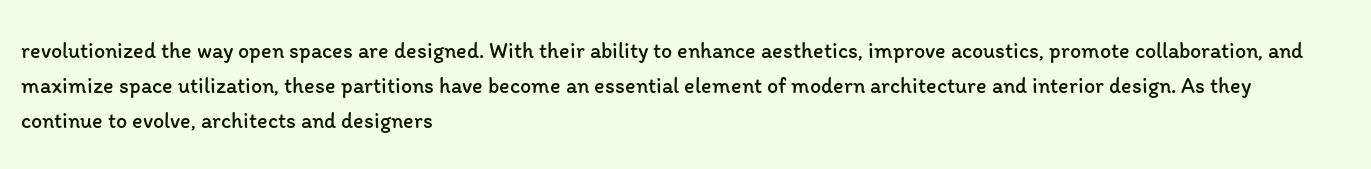revolutionized the way open spaces are designed. With their ability to enhance aesthetics, improve acoustics, promote collaboration, and maximize space utilization, these partitions have become an essential element of modern architecture and interior design. As they continue to evolve, architects and designers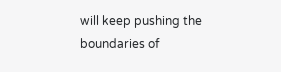will keep pushing the boundaries of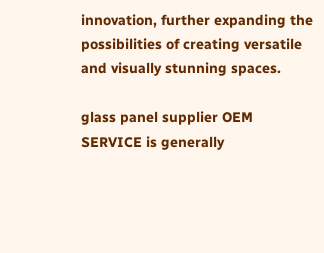innovation, further expanding the possibilities of creating versatile and visually stunning spaces.

glass panel supplier OEM SERVICE is generally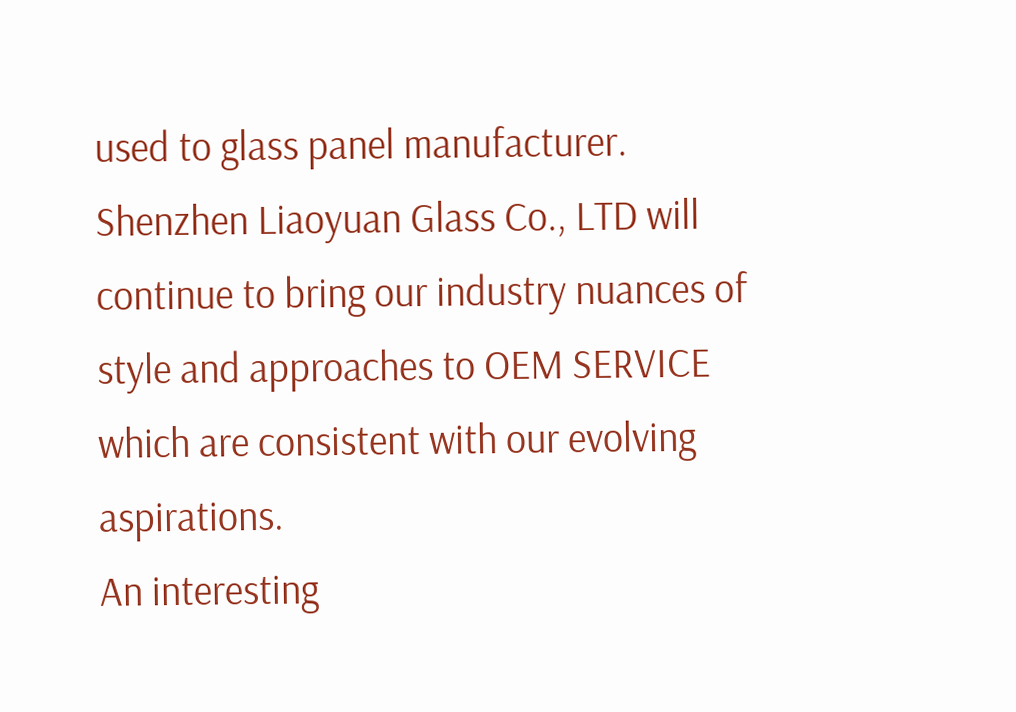used to glass panel manufacturer.
Shenzhen Liaoyuan Glass Co., LTD will continue to bring our industry nuances of style and approaches to OEM SERVICE which are consistent with our evolving aspirations.
An interesting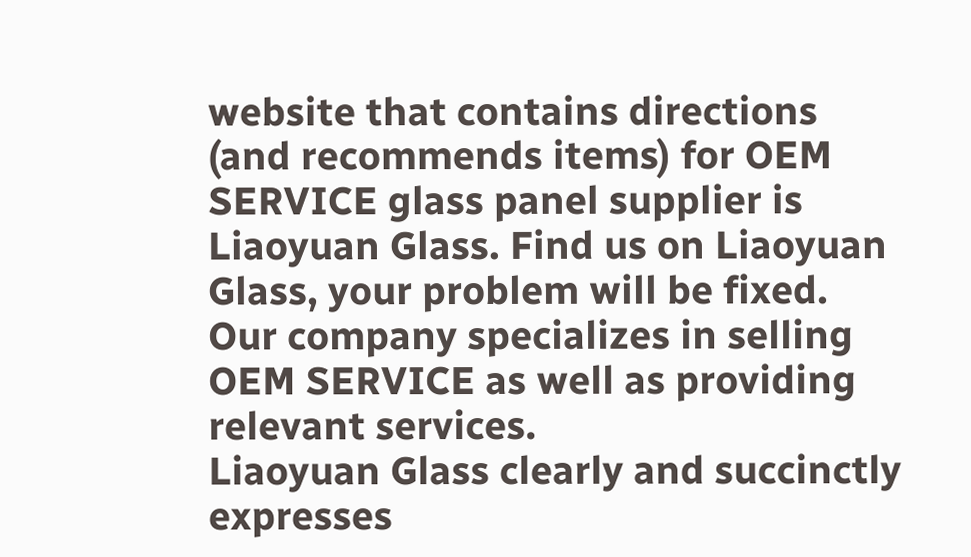website that contains directions (and recommends items) for OEM SERVICE glass panel supplier is Liaoyuan Glass. Find us on Liaoyuan Glass, your problem will be fixed.
Our company specializes in selling OEM SERVICE as well as providing relevant services.
Liaoyuan Glass clearly and succinctly expresses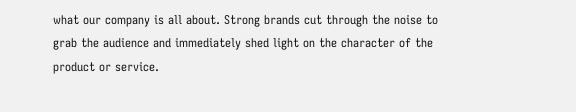what our company is all about. Strong brands cut through the noise to grab the audience and immediately shed light on the character of the product or service.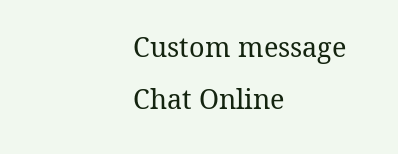Custom message
Chat Online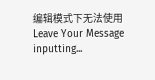编辑模式下无法使用
Leave Your Message inputting...